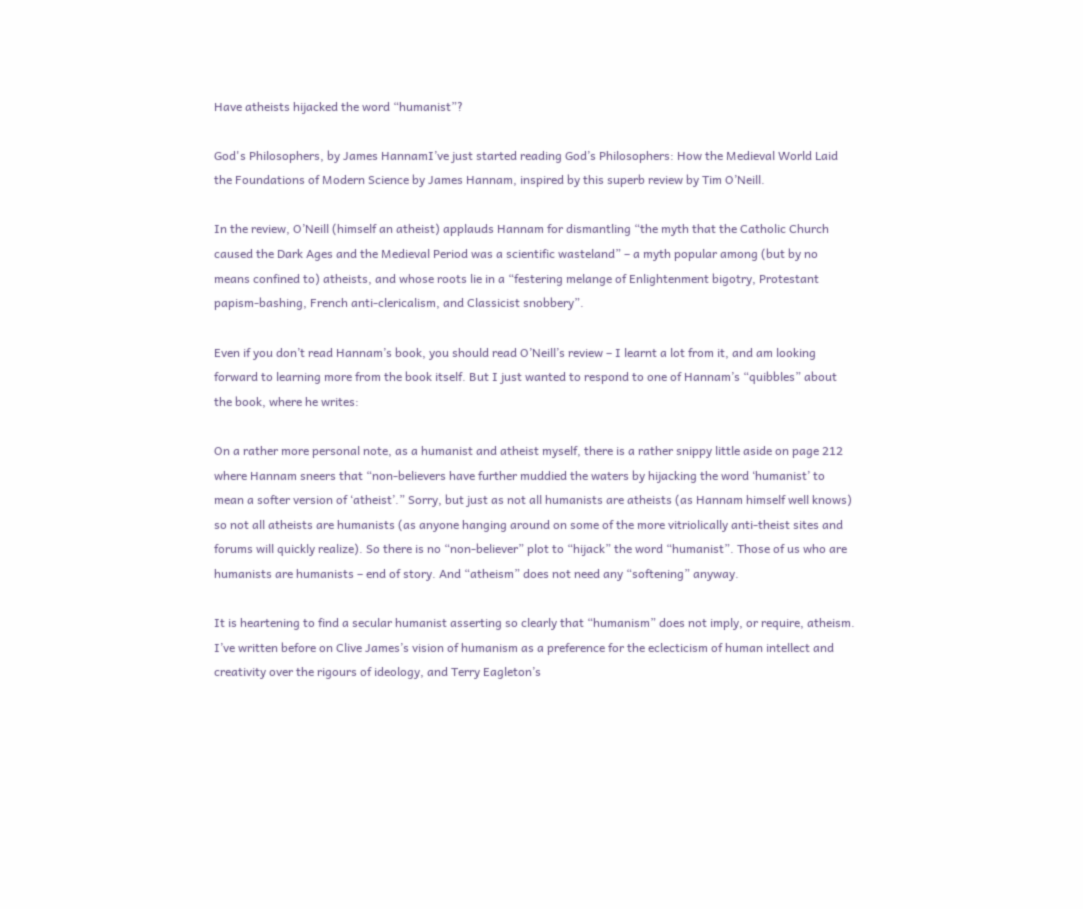Have atheists hijacked the word “humanist”?

God's Philosophers, by James HannamI’ve just started reading God’s Philosophers: How the Medieval World Laid the Foundations of Modern Science by James Hannam, inspired by this superb review by Tim O’Neill.

In the review, O’Neill (himself an atheist) applauds Hannam for dismantling “the myth that the Catholic Church caused the Dark Ages and the Medieval Period was a scientific wasteland” – a myth popular among (but by no means confined to) atheists, and whose roots lie in a “festering melange of Enlightenment bigotry, Protestant papism-bashing, French anti-clericalism, and Classicist snobbery”.

Even if you don’t read Hannam’s book, you should read O’Neill’s review – I learnt a lot from it, and am looking forward to learning more from the book itself. But I just wanted to respond to one of Hannam’s “quibbles” about the book, where he writes:

On a rather more personal note, as a humanist and atheist myself, there is a rather snippy little aside on page 212 where Hannam sneers that “non-believers have further muddied the waters by hijacking the word ‘humanist’ to mean a softer version of ‘atheist’.” Sorry, but just as not all humanists are atheists (as Hannam himself well knows) so not all atheists are humanists (as anyone hanging around on some of the more vitriolically anti-theist sites and forums will quickly realize). So there is no “non-believer” plot to “hijack” the word “humanist”. Those of us who are humanists are humanists – end of story. And “atheism” does not need any “softening” anyway.

It is heartening to find a secular humanist asserting so clearly that “humanism” does not imply, or require, atheism. I’ve written before on Clive James’s vision of humanism as a preference for the eclecticism of human intellect and creativity over the rigours of ideology, and Terry Eagleton’s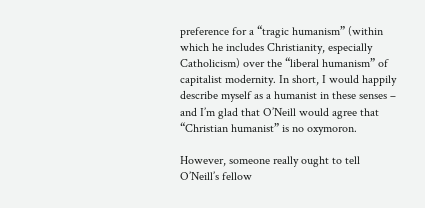preference for a “tragic humanism” (within which he includes Christianity, especially Catholicism) over the “liberal humanism” of capitalist modernity. In short, I would happily describe myself as a humanist in these senses – and I’m glad that O’Neill would agree that “Christian humanist” is no oxymoron.

However, someone really ought to tell O’Neill’s fellow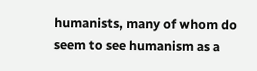humanists, many of whom do seem to see humanism as a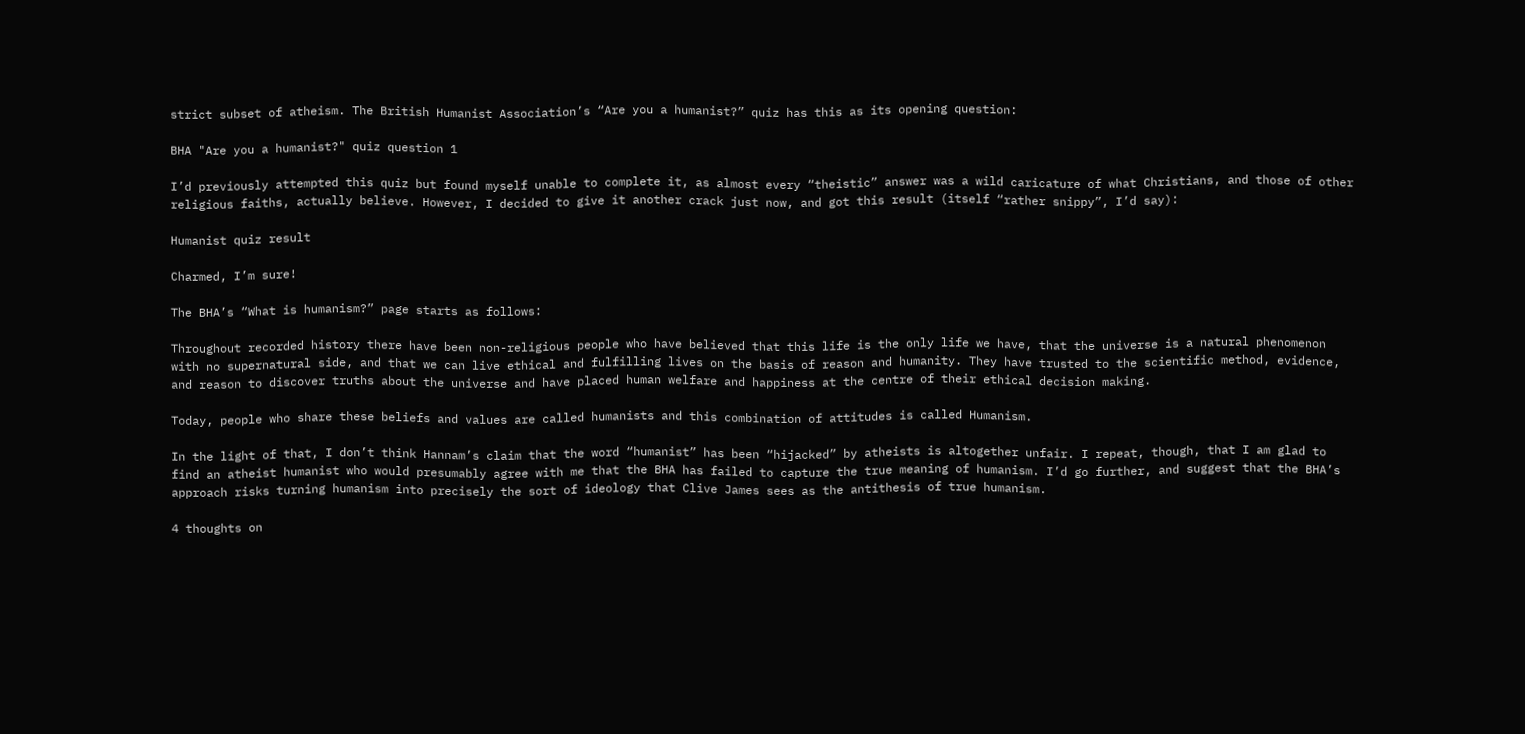strict subset of atheism. The British Humanist Association’s “Are you a humanist?” quiz has this as its opening question:

BHA "Are you a humanist?" quiz question 1

I’d previously attempted this quiz but found myself unable to complete it, as almost every “theistic” answer was a wild caricature of what Christians, and those of other religious faiths, actually believe. However, I decided to give it another crack just now, and got this result (itself “rather snippy”, I’d say):

Humanist quiz result

Charmed, I’m sure!

The BHA’s “What is humanism?” page starts as follows:

Throughout recorded history there have been non-religious people who have believed that this life is the only life we have, that the universe is a natural phenomenon with no supernatural side, and that we can live ethical and fulfilling lives on the basis of reason and humanity. They have trusted to the scientific method, evidence, and reason to discover truths about the universe and have placed human welfare and happiness at the centre of their ethical decision making.

Today, people who share these beliefs and values are called humanists and this combination of attitudes is called Humanism.

In the light of that, I don’t think Hannam’s claim that the word “humanist” has been “hijacked” by atheists is altogether unfair. I repeat, though, that I am glad to find an atheist humanist who would presumably agree with me that the BHA has failed to capture the true meaning of humanism. I’d go further, and suggest that the BHA’s approach risks turning humanism into precisely the sort of ideology that Clive James sees as the antithesis of true humanism.

4 thoughts on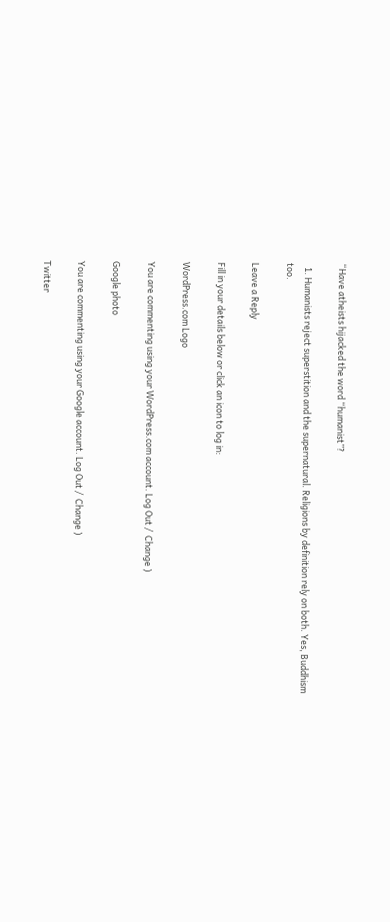“Have atheists hijacked the word “humanist”?

  1. Humanists reject superstition and the supernatural. Religions by definition rely on both. Yes, Buddhism too.

Leave a Reply

Fill in your details below or click an icon to log in:

WordPress.com Logo

You are commenting using your WordPress.com account. Log Out /  Change )

Google photo

You are commenting using your Google account. Log Out /  Change )

Twitter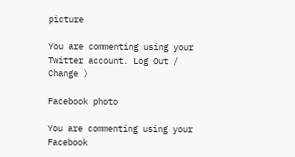picture

You are commenting using your Twitter account. Log Out /  Change )

Facebook photo

You are commenting using your Facebook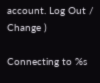account. Log Out /  Change )

Connecting to %s